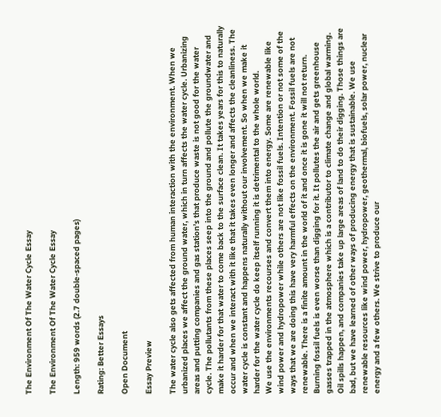The Environment Of The Water Cycle Essay

The Environment Of The Water Cycle Essay

Length: 959 words (2.7 double-spaced pages)

Rating: Better Essays

Open Document

Essay Preview

The water cycle also gets affected from human interaction with the environment. When we urbanized places we affect the ground water, which in turn affects the water cycle. Urbanizing areas and putting companies and gas station’s that produce waste is not good for the water cycle. The pollutants from these places seep into the ground and pollute the groundwater and make it harder for that water to come back to the surface clean. It takes years for this to naturally occur and when we interact with it like that it takes even longer and affects the cleanliness. The water cycle is constant and happens naturally without our involvement. So when we make it harder for the water cycle do keep itself running it is detrimental to the whole world.
We use the environments recourses and convert them into energy. Some are renewable like wind power and hydropower while others are not like fossil fuels. Intention or not some of the ways that we are doing this have very harmful effects on the environment. Fossil fuels are not renewable. There is a finite amount in the world of it and once it is gone it will not return. Burning fossil fuels is even worse than digging for it. It pollutes the air and gets greenhouse gasses trapped in the atmosphere which is a contributor to climate change and global warming. Oil spills happen, and companies take up large areas of land to do their digging. Those things are bad, but we have learned of other ways of producing energy that is sustainable. We use renewable resources like wind power, hydropower, geothermal, biofuels, solar power, nuclear energy and a few others. We strive to produce our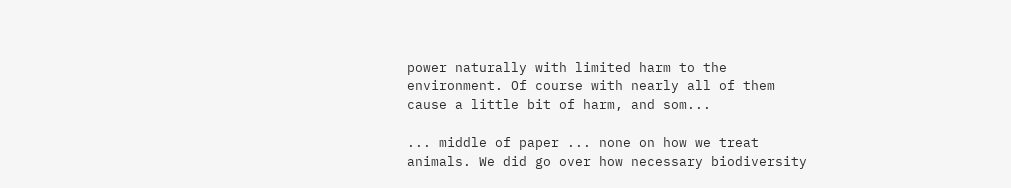power naturally with limited harm to the environment. Of course with nearly all of them cause a little bit of harm, and som...

... middle of paper ... none on how we treat animals. We did go over how necessary biodiversity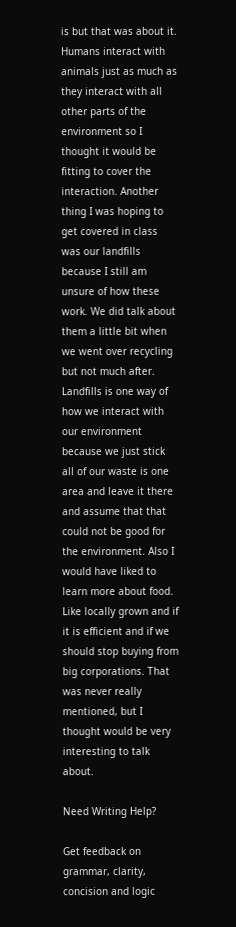is but that was about it. Humans interact with animals just as much as they interact with all other parts of the environment so I thought it would be fitting to cover the interaction. Another thing I was hoping to get covered in class was our landfills because I still am unsure of how these work. We did talk about them a little bit when we went over recycling but not much after. Landfills is one way of how we interact with our environment because we just stick all of our waste is one area and leave it there and assume that that could not be good for the environment. Also I would have liked to learn more about food. Like locally grown and if it is efficient and if we should stop buying from big corporations. That was never really mentioned, but I thought would be very interesting to talk about.

Need Writing Help?

Get feedback on grammar, clarity, concision and logic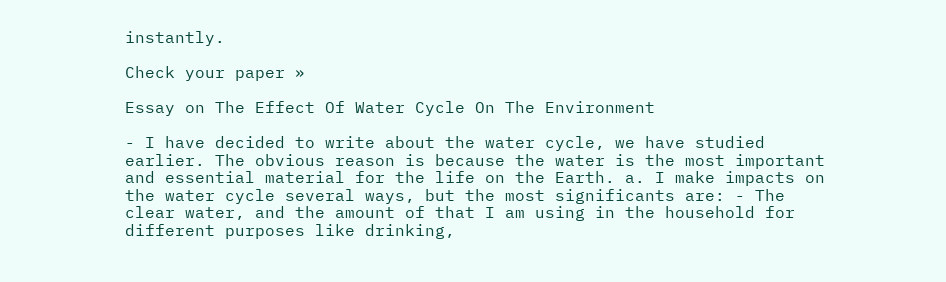instantly.

Check your paper »

Essay on The Effect Of Water Cycle On The Environment

- I have decided to write about the water cycle, we have studied earlier. The obvious reason is because the water is the most important and essential material for the life on the Earth. a. I make impacts on the water cycle several ways, but the most significants are: - The clear water, and the amount of that I am using in the household for different purposes like drinking,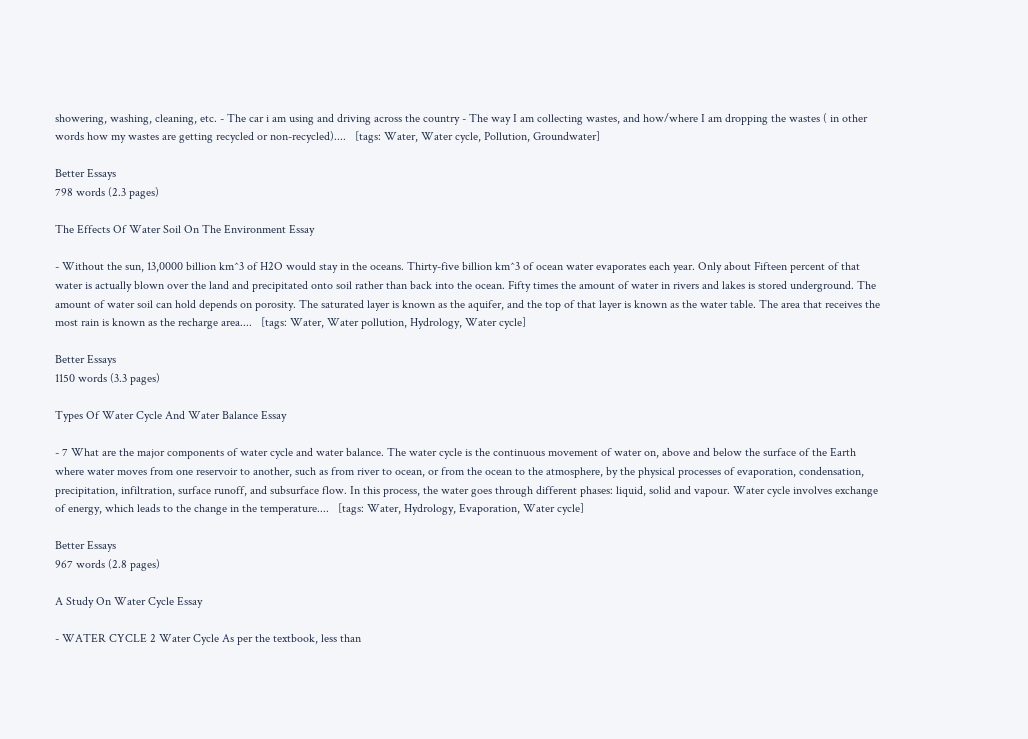showering, washing, cleaning, etc. - The car i am using and driving across the country - The way I am collecting wastes, and how/where I am dropping the wastes ( in other words how my wastes are getting recycled or non-recycled)....   [tags: Water, Water cycle, Pollution, Groundwater]

Better Essays
798 words (2.3 pages)

The Effects Of Water Soil On The Environment Essay

- Without the sun, 13,0000 billion km^3 of H2O would stay in the oceans. Thirty-five billion km^3 of ocean water evaporates each year. Only about Fifteen percent of that water is actually blown over the land and precipitated onto soil rather than back into the ocean. Fifty times the amount of water in rivers and lakes is stored underground. The amount of water soil can hold depends on porosity. The saturated layer is known as the aquifer, and the top of that layer is known as the water table. The area that receives the most rain is known as the recharge area....   [tags: Water, Water pollution, Hydrology, Water cycle]

Better Essays
1150 words (3.3 pages)

Types Of Water Cycle And Water Balance Essay

- 7 What are the major components of water cycle and water balance. The water cycle is the continuous movement of water on, above and below the surface of the Earth where water moves from one reservoir to another, such as from river to ocean, or from the ocean to the atmosphere, by the physical processes of evaporation, condensation, precipitation, infiltration, surface runoff, and subsurface flow. In this process, the water goes through different phases: liquid, solid and vapour. Water cycle involves exchange of energy, which leads to the change in the temperature....   [tags: Water, Hydrology, Evaporation, Water cycle]

Better Essays
967 words (2.8 pages)

A Study On Water Cycle Essay

- WATER CYCLE 2 Water Cycle As per the textbook, less than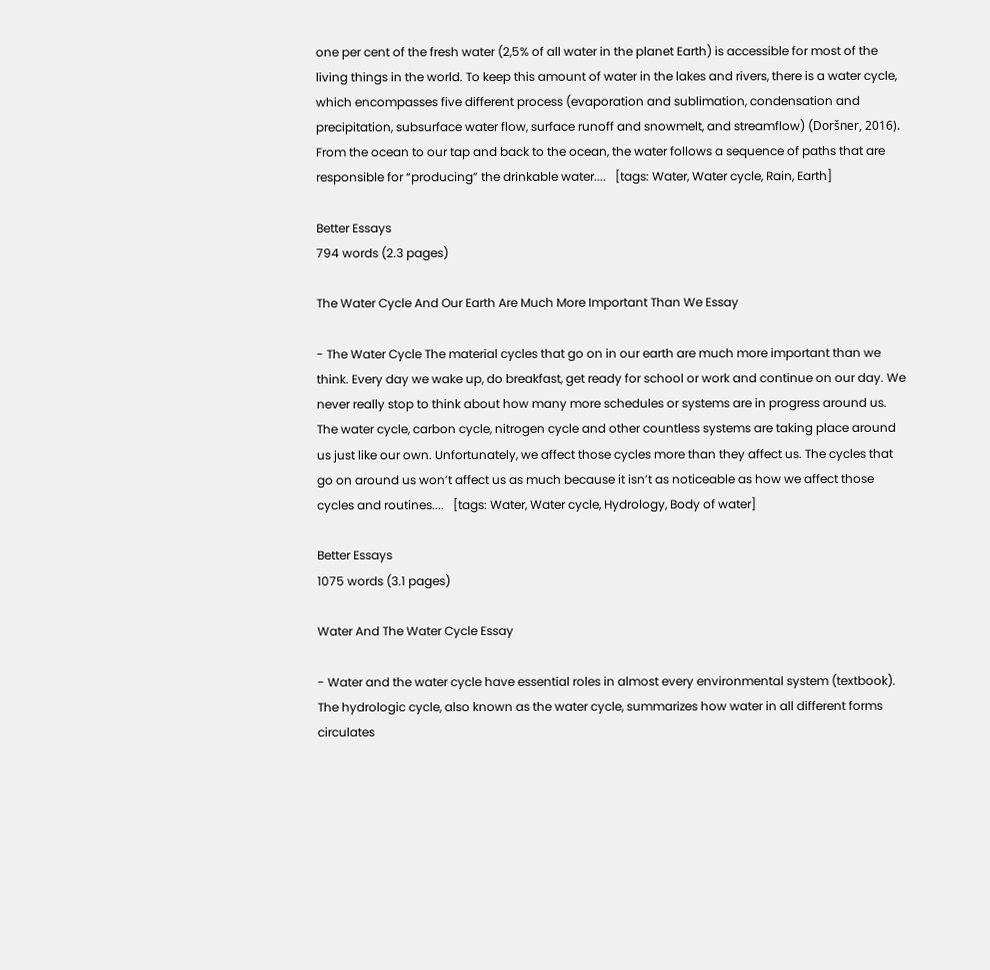one per cent of the fresh water (2,5% of all water in the planet Earth) is accessible for most of the living things in the world. To keep this amount of water in the lakes and rivers, there is a water cycle, which encompasses five different process (evaporation and sublimation, condensation and precipitation, subsurface water flow, surface runoff and snowmelt, and streamflow) (Doršner, 2016). From the ocean to our tap and back to the ocean, the water follows a sequence of paths that are responsible for “producing” the drinkable water....   [tags: Water, Water cycle, Rain, Earth]

Better Essays
794 words (2.3 pages)

The Water Cycle And Our Earth Are Much More Important Than We Essay

- The Water Cycle The material cycles that go on in our earth are much more important than we think. Every day we wake up, do breakfast, get ready for school or work and continue on our day. We never really stop to think about how many more schedules or systems are in progress around us. The water cycle, carbon cycle, nitrogen cycle and other countless systems are taking place around us just like our own. Unfortunately, we affect those cycles more than they affect us. The cycles that go on around us won’t affect us as much because it isn’t as noticeable as how we affect those cycles and routines....   [tags: Water, Water cycle, Hydrology, Body of water]

Better Essays
1075 words (3.1 pages)

Water And The Water Cycle Essay

- Water and the water cycle have essential roles in almost every environmental system (textbook). The hydrologic cycle, also known as the water cycle, summarizes how water in all different forms circulates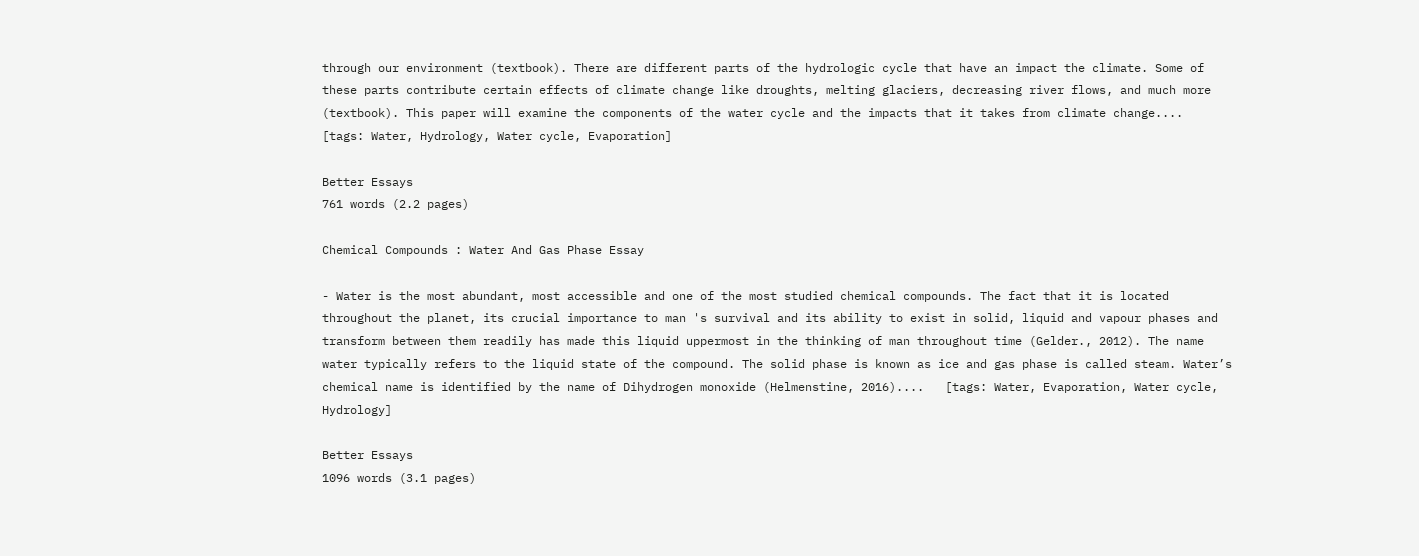through our environment (textbook). There are different parts of the hydrologic cycle that have an impact the climate. Some of these parts contribute certain effects of climate change like droughts, melting glaciers, decreasing river flows, and much more (textbook). This paper will examine the components of the water cycle and the impacts that it takes from climate change....   [tags: Water, Hydrology, Water cycle, Evaporation]

Better Essays
761 words (2.2 pages)

Chemical Compounds : Water And Gas Phase Essay

- Water is the most abundant, most accessible and one of the most studied chemical compounds. The fact that it is located throughout the planet, its crucial importance to man 's survival and its ability to exist in solid, liquid and vapour phases and transform between them readily has made this liquid uppermost in the thinking of man throughout time (Gelder., 2012). The name water typically refers to the liquid state of the compound. The solid phase is known as ice and gas phase is called steam. Water’s chemical name is identified by the name of Dihydrogen monoxide (Helmenstine, 2016)....   [tags: Water, Evaporation, Water cycle, Hydrology]

Better Essays
1096 words (3.1 pages)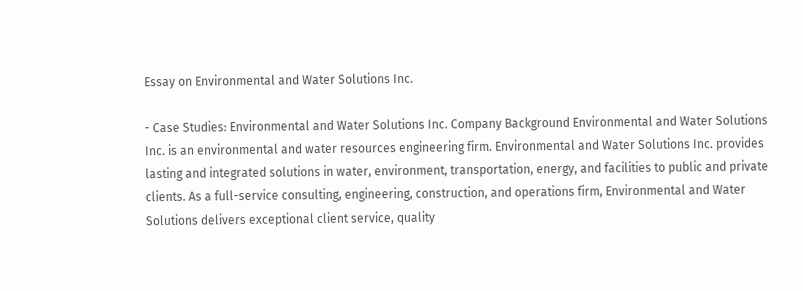Essay on Environmental and Water Solutions Inc.

- Case Studies: Environmental and Water Solutions Inc. Company Background Environmental and Water Solutions Inc. is an environmental and water resources engineering firm. Environmental and Water Solutions Inc. provides lasting and integrated solutions in water, environment, transportation, energy, and facilities to public and private clients. As a full-service consulting, engineering, construction, and operations firm, Environmental and Water Solutions delivers exceptional client service, quality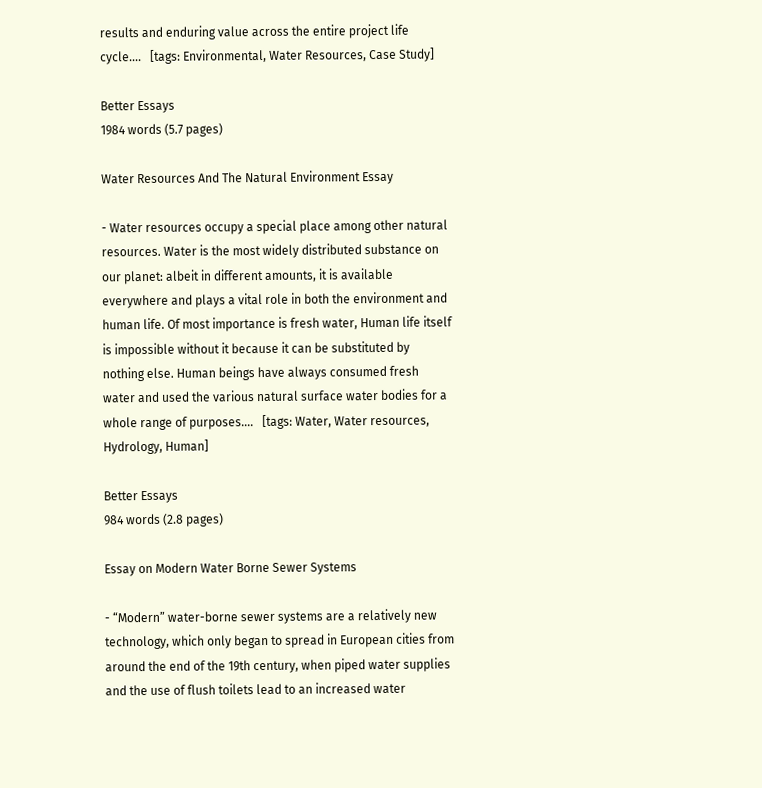results and enduring value across the entire project life cycle....   [tags: Environmental, Water Resources, Case Study]

Better Essays
1984 words (5.7 pages)

Water Resources And The Natural Environment Essay

- Water resources occupy a special place among other natural resources. Water is the most widely distributed substance on our planet: albeit in different amounts, it is available everywhere and plays a vital role in both the environment and human life. Of most importance is fresh water, Human life itself is impossible without it because it can be substituted by nothing else. Human beings have always consumed fresh water and used the various natural surface water bodies for a whole range of purposes....   [tags: Water, Water resources, Hydrology, Human]

Better Essays
984 words (2.8 pages)

Essay on Modern Water Borne Sewer Systems

- “Modern” water-borne sewer systems are a relatively new technology, which only began to spread in European cities from around the end of the 19th century, when piped water supplies and the use of flush toilets lead to an increased water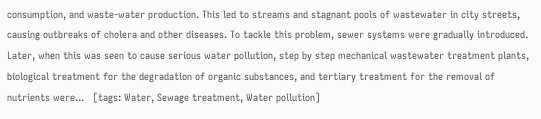consumption, and waste-water production. This led to streams and stagnant pools of wastewater in city streets, causing outbreaks of cholera and other diseases. To tackle this problem, sewer systems were gradually introduced. Later, when this was seen to cause serious water pollution, step by step mechanical wastewater treatment plants, biological treatment for the degradation of organic substances, and tertiary treatment for the removal of nutrients were...   [tags: Water, Sewage treatment, Water pollution]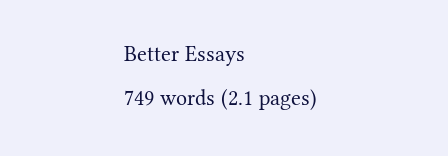Better Essays
749 words (2.1 pages)